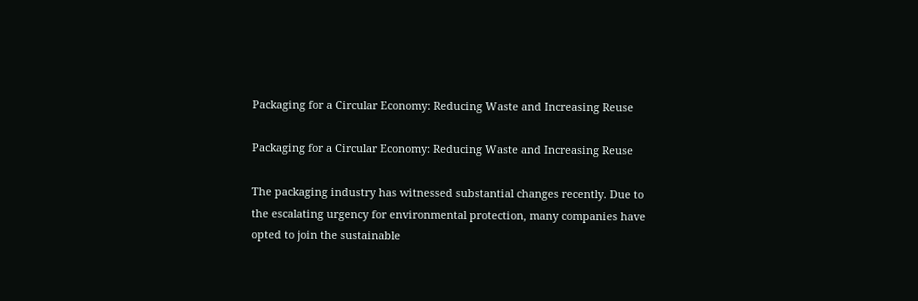Packaging for a Circular Economy: Reducing Waste and Increasing Reuse

Packaging for a Circular Economy: Reducing Waste and Increasing Reuse

The packaging industry has witnessed substantial changes recently. Due to the escalating urgency for environmental protection, many companies have opted to join the sustainable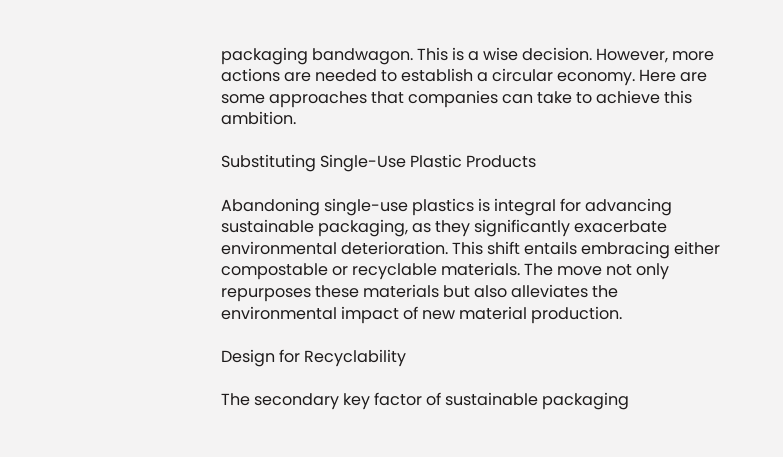packaging bandwagon. This is a wise decision. However, more actions are needed to establish a circular economy. Here are some approaches that companies can take to achieve this ambition.

Substituting Single-Use Plastic Products

Abandoning single-use plastics is integral for advancing sustainable packaging, as they significantly exacerbate environmental deterioration. This shift entails embracing either compostable or recyclable materials. The move not only repurposes these materials but also alleviates the environmental impact of new material production.

Design for Recyclability

The secondary key factor of sustainable packaging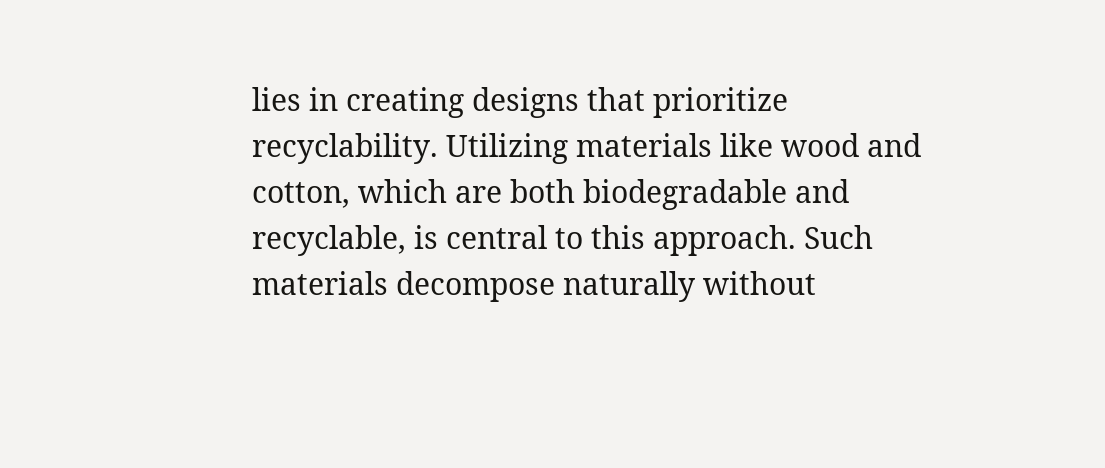lies in creating designs that prioritize recyclability. Utilizing materials like wood and cotton, which are both biodegradable and recyclable, is central to this approach. Such materials decompose naturally without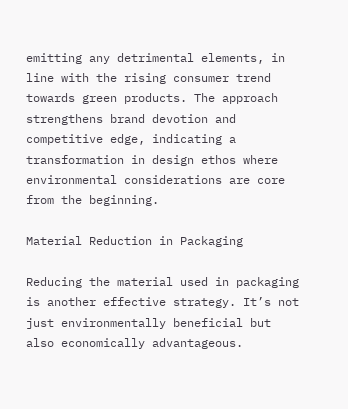emitting any detrimental elements, in line with the rising consumer trend towards green products. The approach strengthens brand devotion and competitive edge, indicating a transformation in design ethos where environmental considerations are core from the beginning.

Material Reduction in Packaging

Reducing the material used in packaging is another effective strategy. It’s not just environmentally beneficial but also economically advantageous.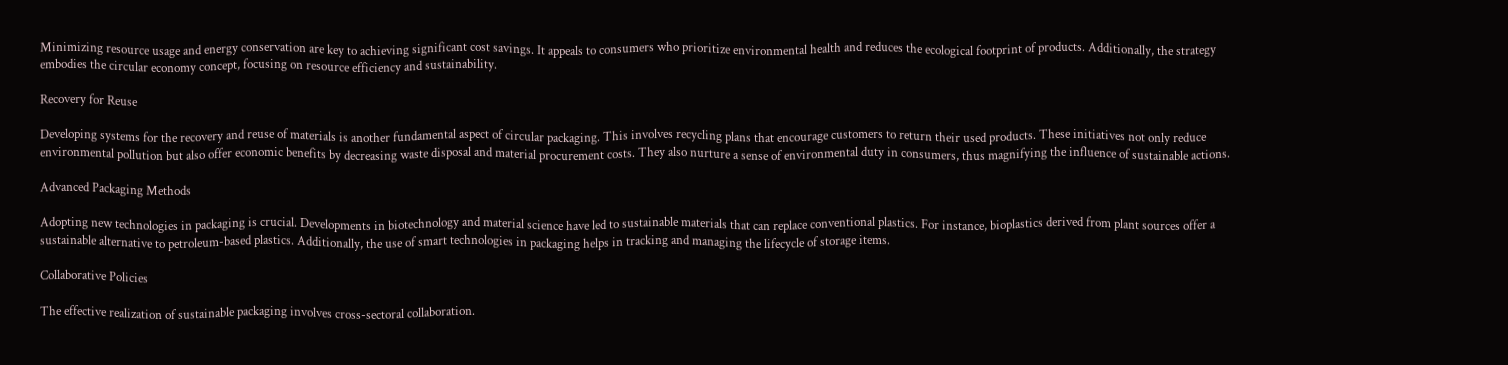Minimizing resource usage and energy conservation are key to achieving significant cost savings. It appeals to consumers who prioritize environmental health and reduces the ecological footprint of products. Additionally, the strategy embodies the circular economy concept, focusing on resource efficiency and sustainability.

Recovery for Reuse

Developing systems for the recovery and reuse of materials is another fundamental aspect of circular packaging. This involves recycling plans that encourage customers to return their used products. These initiatives not only reduce environmental pollution but also offer economic benefits by decreasing waste disposal and material procurement costs. They also nurture a sense of environmental duty in consumers, thus magnifying the influence of sustainable actions.

Advanced Packaging Methods

Adopting new technologies in packaging is crucial. Developments in biotechnology and material science have led to sustainable materials that can replace conventional plastics. For instance, bioplastics derived from plant sources offer a sustainable alternative to petroleum-based plastics. Additionally, the use of smart technologies in packaging helps in tracking and managing the lifecycle of storage items.

Collaborative Policies

The effective realization of sustainable packaging involves cross-sectoral collaboration.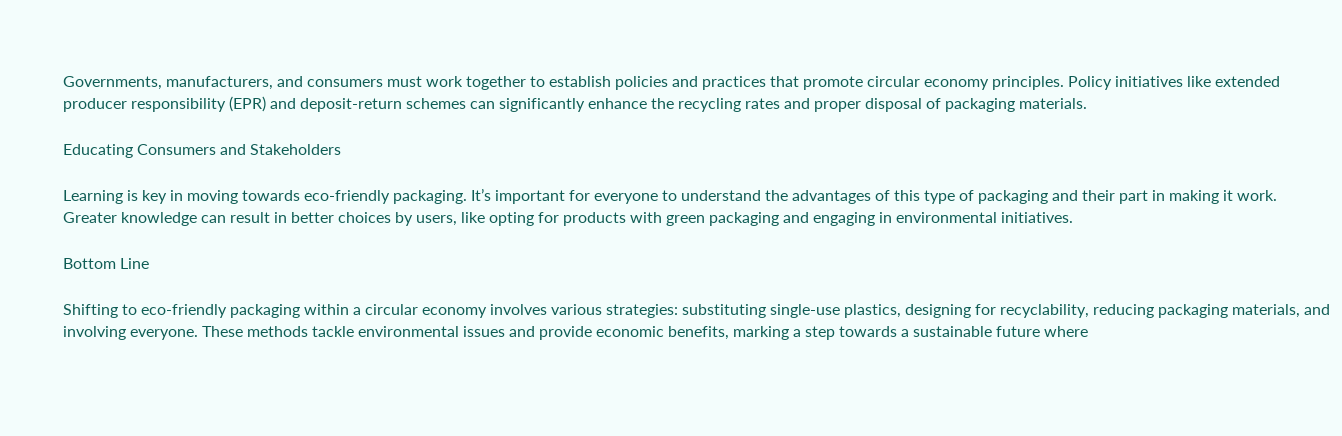Governments, manufacturers, and consumers must work together to establish policies and practices that promote circular economy principles. Policy initiatives like extended producer responsibility (EPR) and deposit-return schemes can significantly enhance the recycling rates and proper disposal of packaging materials.

Educating Consumers and Stakeholders

Learning is key in moving towards eco-friendly packaging. It’s important for everyone to understand the advantages of this type of packaging and their part in making it work. Greater knowledge can result in better choices by users, like opting for products with green packaging and engaging in environmental initiatives.

Bottom Line

Shifting to eco-friendly packaging within a circular economy involves various strategies: substituting single-use plastics, designing for recyclability, reducing packaging materials, and involving everyone. These methods tackle environmental issues and provide economic benefits, marking a step towards a sustainable future where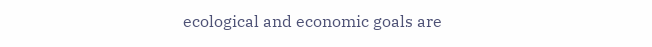ecological and economic goals are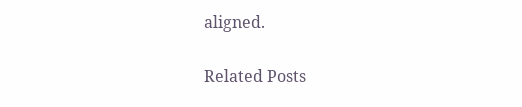aligned.

Related Posts